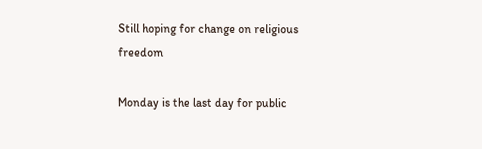Still hoping for change on religious freedom

Monday is the last day for public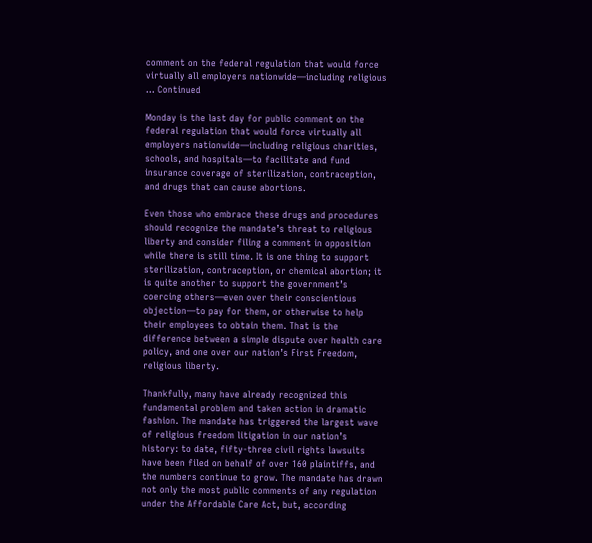comment on the federal regulation that would force virtually all employers nationwide—including religious … Continued

Monday is the last day for public comment on the federal regulation that would force virtually all employers nationwide—including religious charities, schools, and hospitals—to facilitate and fund insurance coverage of sterilization, contraception, and drugs that can cause abortions.

Even those who embrace these drugs and procedures should recognize the mandate’s threat to religious liberty and consider filing a comment in opposition while there is still time. It is one thing to support sterilization, contraception, or chemical abortion; it is quite another to support the government’s coercing others—even over their conscientious objection—to pay for them, or otherwise to help their employees to obtain them. That is the difference between a simple dispute over health care policy, and one over our nation’s First Freedom, religious liberty.

Thankfully, many have already recognized this fundamental problem and taken action in dramatic fashion. The mandate has triggered the largest wave of religious freedom litigation in our nation’s history: to date, fifty-three civil rights lawsuits have been filed on behalf of over 160 plaintiffs, and the numbers continue to grow. The mandate has drawn not only the most public comments of any regulation under the Affordable Care Act, but, according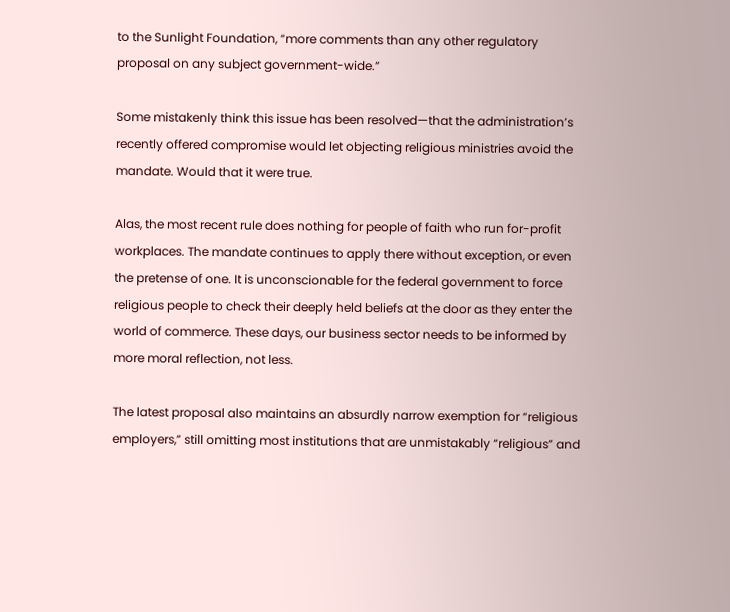to the Sunlight Foundation, “more comments than any other regulatory proposal on any subject government-wide.”

Some mistakenly think this issue has been resolved—that the administration’s recently offered compromise would let objecting religious ministries avoid the mandate. Would that it were true.

Alas, the most recent rule does nothing for people of faith who run for-profit workplaces. The mandate continues to apply there without exception, or even the pretense of one. It is unconscionable for the federal government to force religious people to check their deeply held beliefs at the door as they enter the world of commerce. These days, our business sector needs to be informed by more moral reflection, not less.

The latest proposal also maintains an absurdly narrow exemption for “religious employers,” still omitting most institutions that are unmistakably “religious” and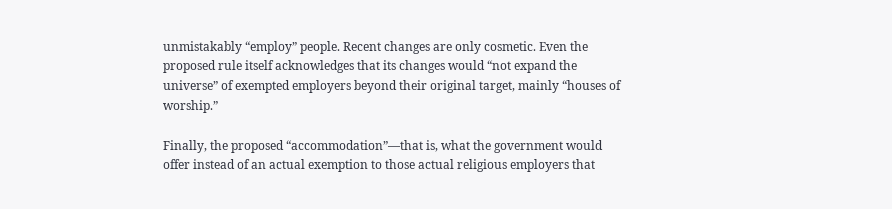unmistakably “employ” people. Recent changes are only cosmetic. Even the proposed rule itself acknowledges that its changes would “not expand the universe” of exempted employers beyond their original target, mainly “houses of worship.”

Finally, the proposed “accommodation”—that is, what the government would offer instead of an actual exemption to those actual religious employers that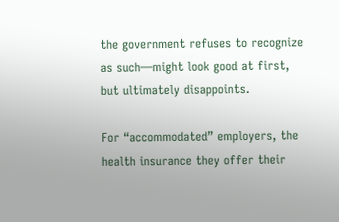the government refuses to recognize as such—might look good at first, but ultimately disappoints.

For “accommodated” employers, the health insurance they offer their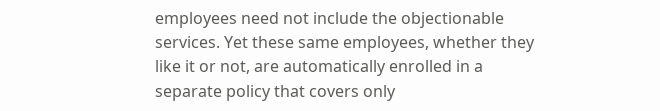employees need not include the objectionable services. Yet these same employees, whether they like it or not, are automatically enrolled in a separate policy that covers only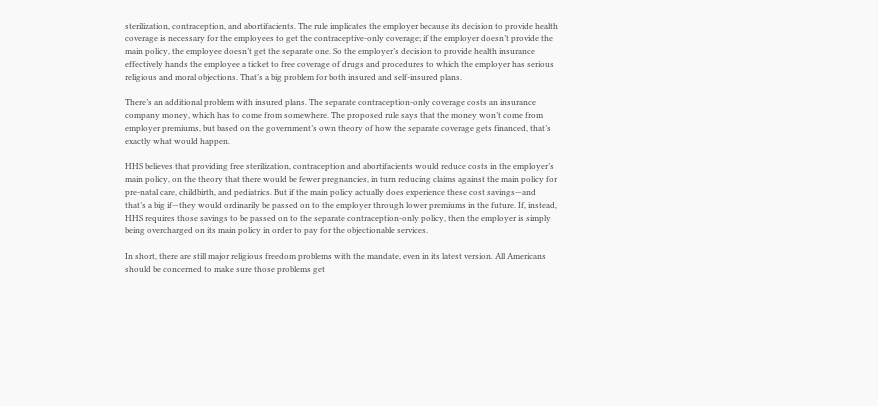sterilization, contraception, and abortifacients. The rule implicates the employer because its decision to provide health coverage is necessary for the employees to get the contraceptive-only coverage; if the employer doesn’t provide the main policy, the employee doesn’t get the separate one. So the employer’s decision to provide health insurance effectively hands the employee a ticket to free coverage of drugs and procedures to which the employer has serious religious and moral objections. That’s a big problem for both insured and self-insured plans.

There’s an additional problem with insured plans. The separate contraception-only coverage costs an insurance company money, which has to come from somewhere. The proposed rule says that the money won’t come from employer premiums, but based on the government’s own theory of how the separate coverage gets financed, that’s exactly what would happen.

HHS believes that providing free sterilization, contraception and abortifacients would reduce costs in the employer’s main policy, on the theory that there would be fewer pregnancies, in turn reducing claims against the main policy for pre-natal care, childbirth, and pediatrics. But if the main policy actually does experience these cost savings—and that’s a big if—they would ordinarily be passed on to the employer through lower premiums in the future. If, instead, HHS requires those savings to be passed on to the separate contraception-only policy, then the employer is simply being overcharged on its main policy in order to pay for the objectionable services.

In short, there are still major religious freedom problems with the mandate, even in its latest version. All Americans should be concerned to make sure those problems get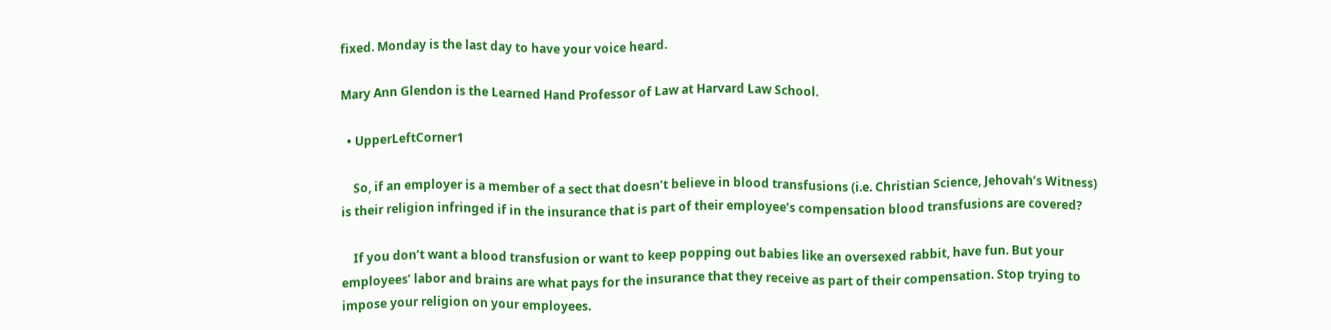fixed. Monday is the last day to have your voice heard.

Mary Ann Glendon is the Learned Hand Professor of Law at Harvard Law School.

  • UpperLeftCorner1

    So, if an employer is a member of a sect that doesn’t believe in blood transfusions (i.e. Christian Science, Jehovah’s Witness) is their religion infringed if in the insurance that is part of their employee’s compensation blood transfusions are covered?

    If you don’t want a blood transfusion or want to keep popping out babies like an oversexed rabbit, have fun. But your employees’ labor and brains are what pays for the insurance that they receive as part of their compensation. Stop trying to impose your religion on your employees.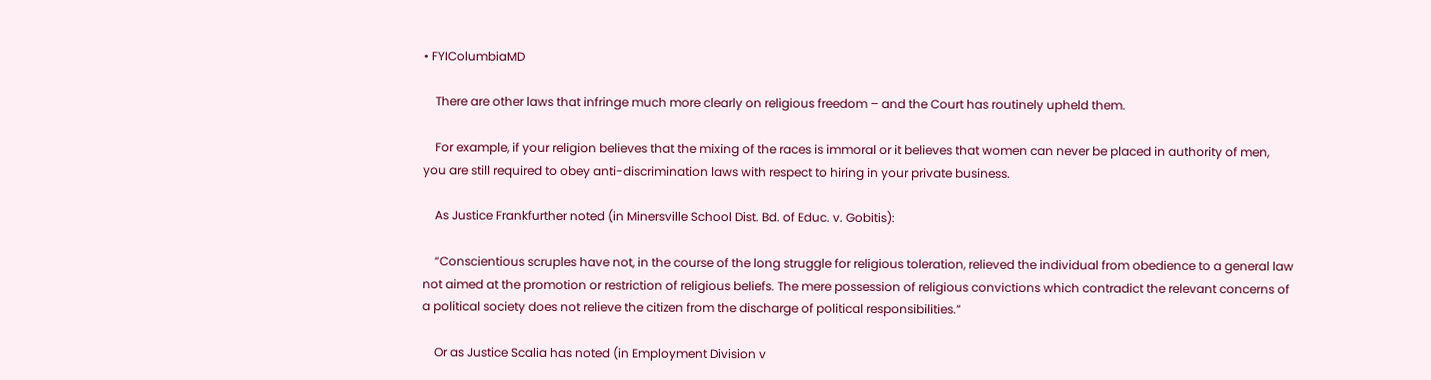• FYIColumbiaMD

    There are other laws that infringe much more clearly on religious freedom – and the Court has routinely upheld them.

    For example, if your religion believes that the mixing of the races is immoral or it believes that women can never be placed in authority of men, you are still required to obey anti-discrimination laws with respect to hiring in your private business.

    As Justice Frankfurther noted (in Minersville School Dist. Bd. of Educ. v. Gobitis):

    “Conscientious scruples have not, in the course of the long struggle for religious toleration, relieved the individual from obedience to a general law not aimed at the promotion or restriction of religious beliefs. The mere possession of religious convictions which contradict the relevant concerns of a political society does not relieve the citizen from the discharge of political responsibilities.”

    Or as Justice Scalia has noted (in Employment Division v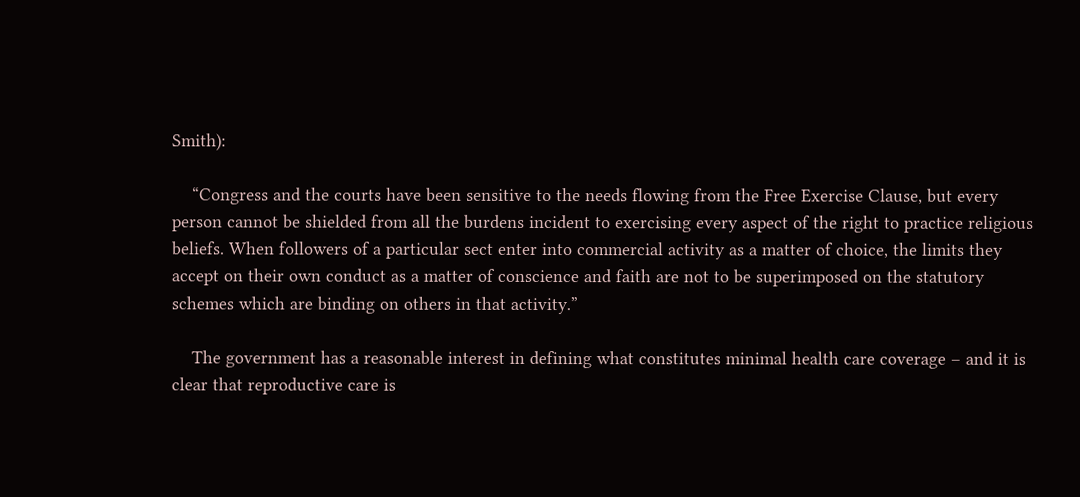Smith):

    “Congress and the courts have been sensitive to the needs flowing from the Free Exercise Clause, but every person cannot be shielded from all the burdens incident to exercising every aspect of the right to practice religious beliefs. When followers of a particular sect enter into commercial activity as a matter of choice, the limits they accept on their own conduct as a matter of conscience and faith are not to be superimposed on the statutory schemes which are binding on others in that activity.”

    The government has a reasonable interest in defining what constitutes minimal health care coverage – and it is clear that reproductive care is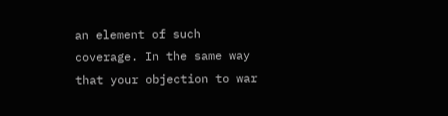an element of such coverage. In the same way that your objection to war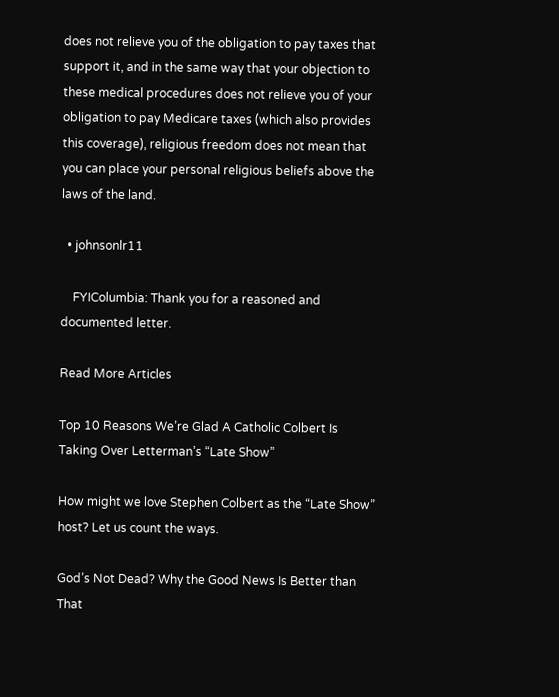does not relieve you of the obligation to pay taxes that support it, and in the same way that your objection to these medical procedures does not relieve you of your obligation to pay Medicare taxes (which also provides this coverage), religious freedom does not mean that you can place your personal religious beliefs above the laws of the land.

  • johnsonlr11

    FYIColumbia: Thank you for a reasoned and documented letter.

Read More Articles

Top 10 Reasons We’re Glad A Catholic Colbert Is Taking Over Letterman’s “Late Show”

How might we love Stephen Colbert as the “Late Show” host? Let us count the ways.

God’s Not Dead? Why the Good News Is Better than That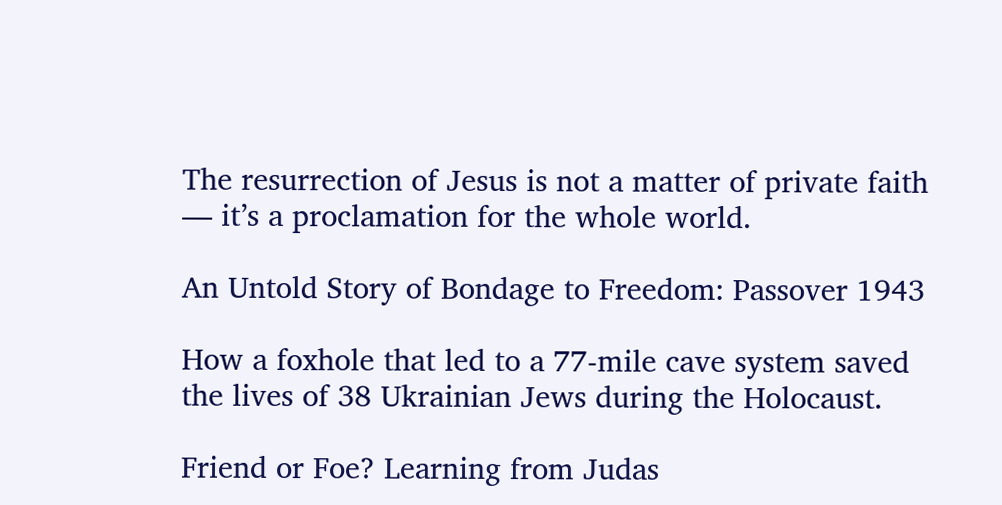The resurrection of Jesus is not a matter of private faith — it’s a proclamation for the whole world.

An Untold Story of Bondage to Freedom: Passover 1943

How a foxhole that led to a 77-mile cave system saved the lives of 38 Ukrainian Jews during the Holocaust.

Friend or Foe? Learning from Judas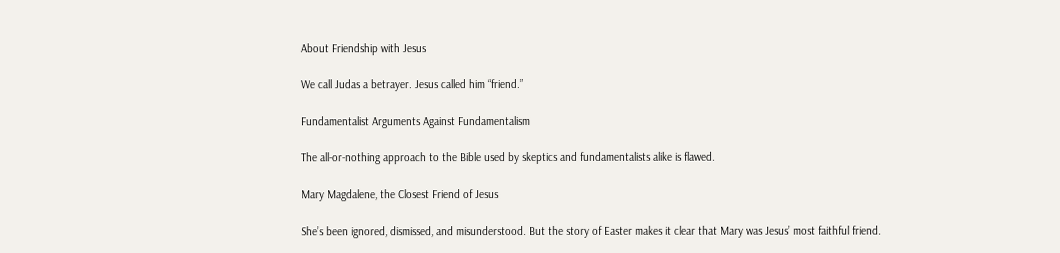About Friendship with Jesus

We call Judas a betrayer. Jesus called him “friend.”

Fundamentalist Arguments Against Fundamentalism

The all-or-nothing approach to the Bible used by skeptics and fundamentalists alike is flawed.

Mary Magdalene, the Closest Friend of Jesus

She’s been ignored, dismissed, and misunderstood. But the story of Easter makes it clear that Mary was Jesus’ most faithful friend.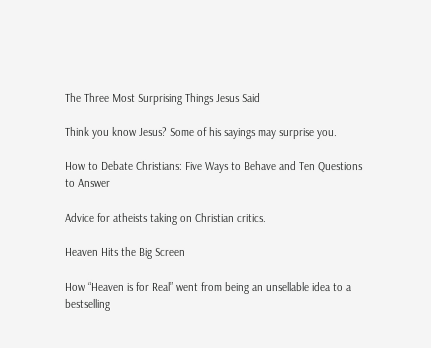The Three Most Surprising Things Jesus Said

Think you know Jesus? Some of his sayings may surprise you.

How to Debate Christians: Five Ways to Behave and Ten Questions to Answer

Advice for atheists taking on Christian critics.

Heaven Hits the Big Screen

How “Heaven is for Real” went from being an unsellable idea to a bestselling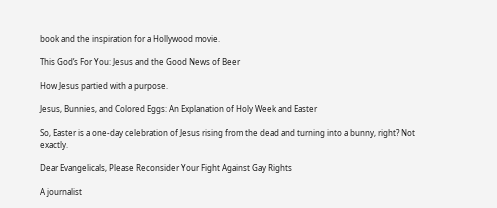book and the inspiration for a Hollywood movie.

This God’s For You: Jesus and the Good News of Beer

How Jesus partied with a purpose.

Jesus, Bunnies, and Colored Eggs: An Explanation of Holy Week and Easter

So, Easter is a one-day celebration of Jesus rising from the dead and turning into a bunny, right? Not exactly.

Dear Evangelicals, Please Reconsider Your Fight Against Gay Rights

A journalist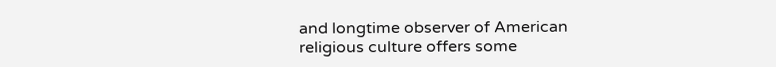and longtime observer of American religious culture offers some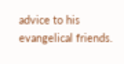advice to his evangelical friends.